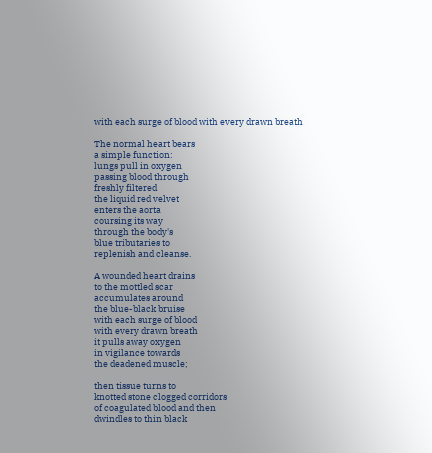with each surge of blood with every drawn breath

The normal heart bears
a simple function:
lungs pull in oxygen
passing blood through
freshly filtered
the liquid red velvet
enters the aorta
coursing its way
through the body's
blue tributaries to
replenish and cleanse.

A wounded heart drains
to the mottled scar
accumulates around
the blue-black bruise
with each surge of blood
with every drawn breath
it pulls away oxygen
in vigilance towards
the deadened muscle;

then tissue turns to
knotted stone clogged corridors
of coagulated blood and then
dwindles to thin black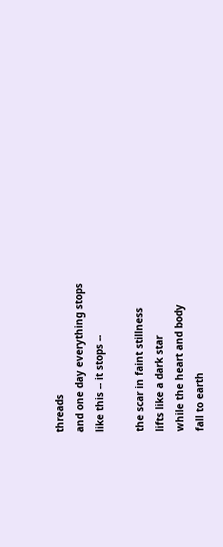threads
and one day everything stops
like this -- it stops --

the scar in faint stillness
lifts like a dark star
while the heart and body
fall to earth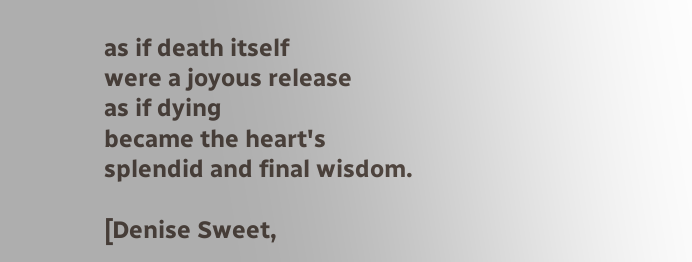as if death itself
were a joyous release
as if dying
became the heart's
splendid and final wisdom.

[Denise Sweet,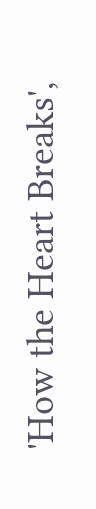'How the Heart Breaks',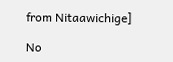from Nitaawichige]

No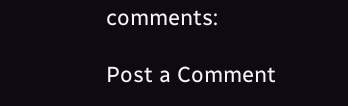comments:

Post a Comment